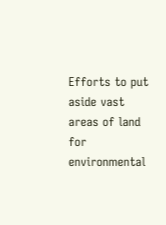Efforts to put aside vast areas of land for environmental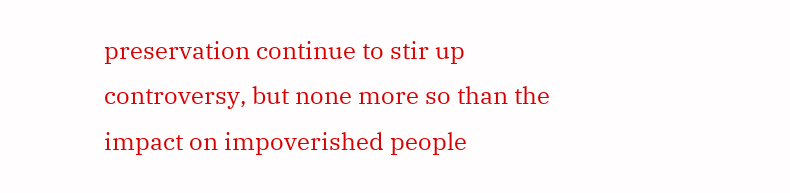preservation continue to stir up controversy, but none more so than the impact on impoverished people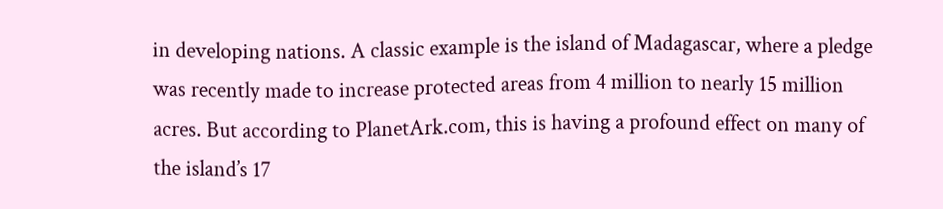in developing nations. A classic example is the island of Madagascar, where a pledge was recently made to increase protected areas from 4 million to nearly 15 million acres. But according to PlanetArk.com, this is having a profound effect on many of the island’s 17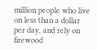million people who live on less than a dollar per day, and rely on firewood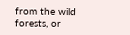from the wild forests, or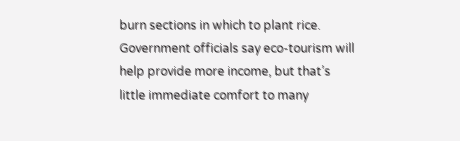burn sections in which to plant rice. Government officials say eco-tourism will help provide more income, but that’s little immediate comfort to many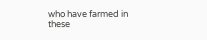who have farmed in these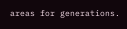areas for generations.